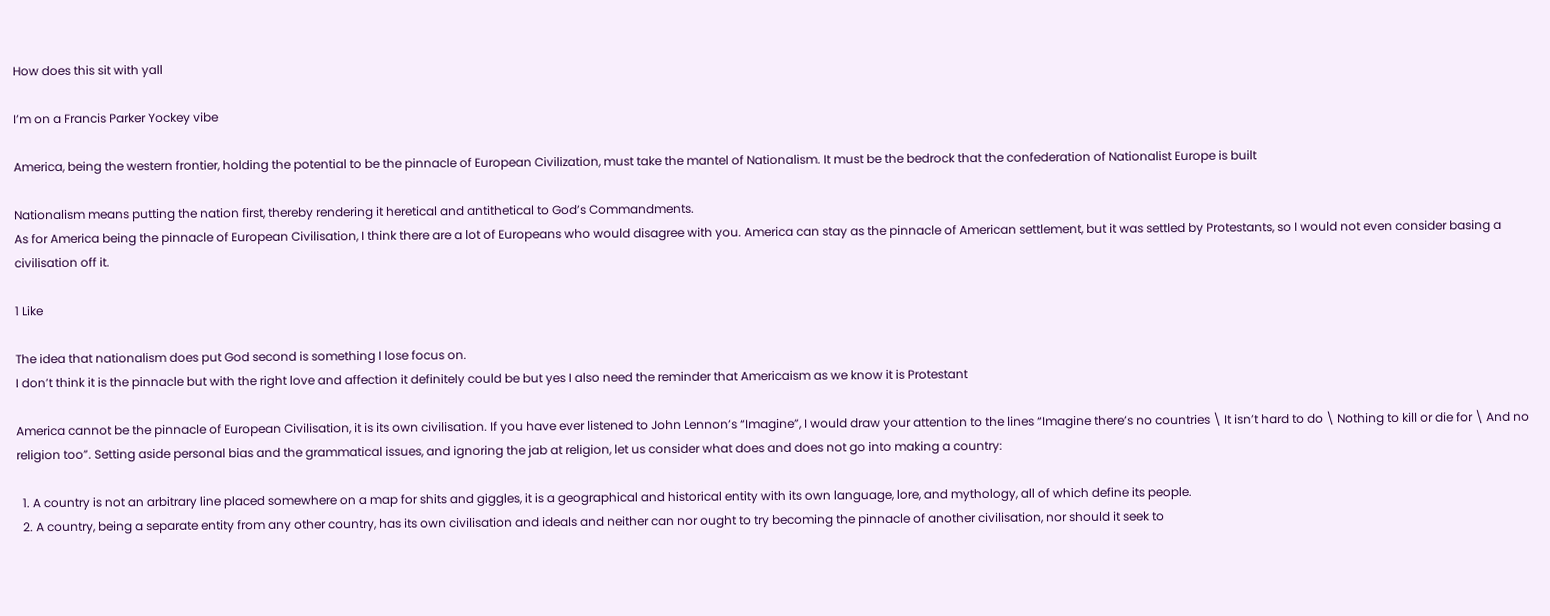How does this sit with yall

I’m on a Francis Parker Yockey vibe

America, being the western frontier, holding the potential to be the pinnacle of European Civilization, must take the mantel of Nationalism. It must be the bedrock that the confederation of Nationalist Europe is built

Nationalism means putting the nation first, thereby rendering it heretical and antithetical to God’s Commandments.
As for America being the pinnacle of European Civilisation, I think there are a lot of Europeans who would disagree with you. America can stay as the pinnacle of American settlement, but it was settled by Protestants, so I would not even consider basing a civilisation off it.

1 Like

The idea that nationalism does put God second is something I lose focus on.
I don’t think it is the pinnacle but with the right love and affection it definitely could be but yes I also need the reminder that Americaism as we know it is Protestant

America cannot be the pinnacle of European Civilisation, it is its own civilisation. If you have ever listened to John Lennon’s “Imagine”, I would draw your attention to the lines “Imagine there’s no countries \ It isn’t hard to do \ Nothing to kill or die for \ And no religion too”. Setting aside personal bias and the grammatical issues, and ignoring the jab at religion, let us consider what does and does not go into making a country:

  1. A country is not an arbitrary line placed somewhere on a map for shits and giggles, it is a geographical and historical entity with its own language, lore, and mythology, all of which define its people.
  2. A country, being a separate entity from any other country, has its own civilisation and ideals and neither can nor ought to try becoming the pinnacle of another civilisation, nor should it seek to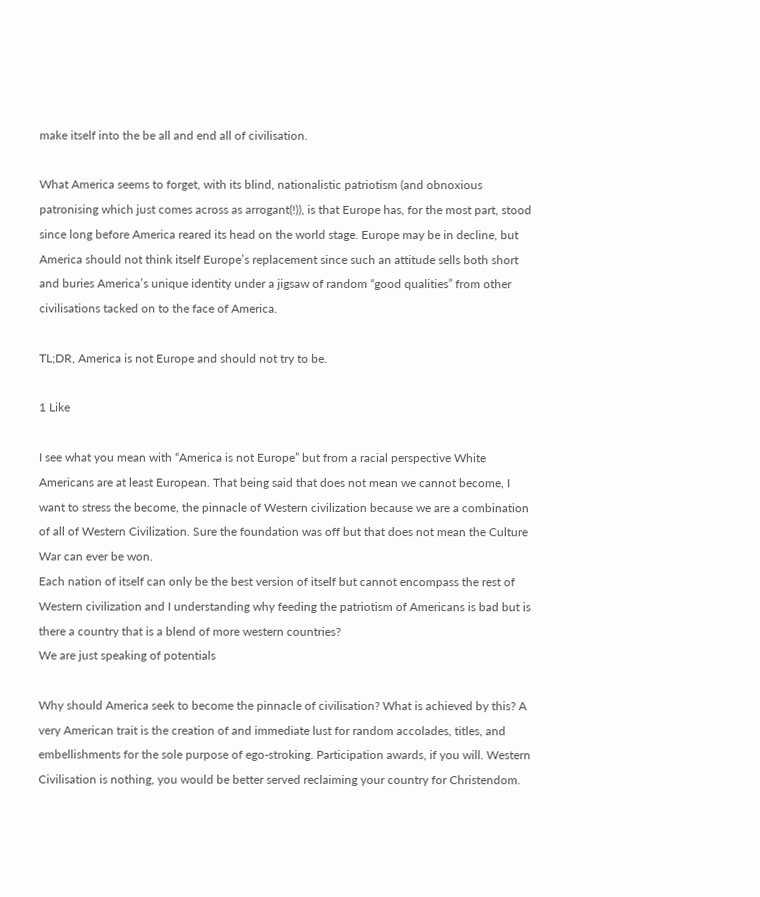make itself into the be all and end all of civilisation.

What America seems to forget, with its blind, nationalistic patriotism (and obnoxious patronising which just comes across as arrogant(!)), is that Europe has, for the most part, stood since long before America reared its head on the world stage. Europe may be in decline, but America should not think itself Europe’s replacement since such an attitude sells both short and buries America’s unique identity under a jigsaw of random “good qualities” from other civilisations tacked on to the face of America.

TL;DR, America is not Europe and should not try to be.

1 Like

I see what you mean with “America is not Europe” but from a racial perspective White Americans are at least European. That being said that does not mean we cannot become, I want to stress the become, the pinnacle of Western civilization because we are a combination of all of Western Civilization. Sure the foundation was off but that does not mean the Culture War can ever be won.
Each nation of itself can only be the best version of itself but cannot encompass the rest of Western civilization and I understanding why feeding the patriotism of Americans is bad but is there a country that is a blend of more western countries?
We are just speaking of potentials

Why should America seek to become the pinnacle of civilisation? What is achieved by this? A very American trait is the creation of and immediate lust for random accolades, titles, and embellishments for the sole purpose of ego-stroking. Participation awards, if you will. Western Civilisation is nothing, you would be better served reclaiming your country for Christendom.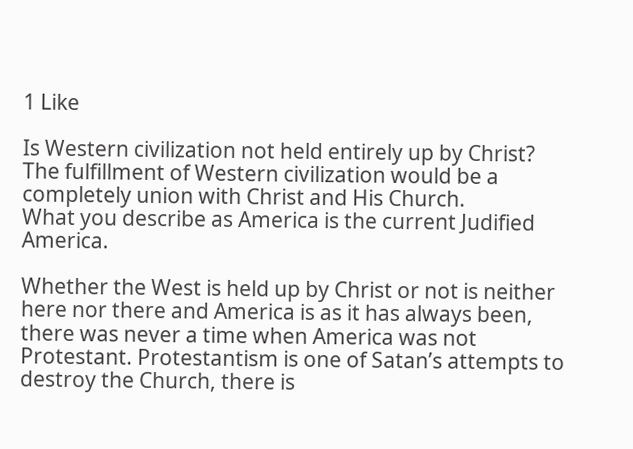1 Like

Is Western civilization not held entirely up by Christ? The fulfillment of Western civilization would be a completely union with Christ and His Church.
What you describe as America is the current Judified America.

Whether the West is held up by Christ or not is neither here nor there and America is as it has always been, there was never a time when America was not Protestant. Protestantism is one of Satan’s attempts to destroy the Church, there is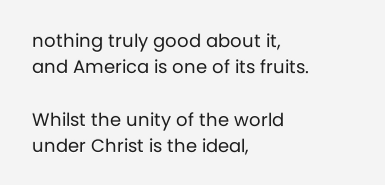nothing truly good about it, and America is one of its fruits.

Whilst the unity of the world under Christ is the ideal,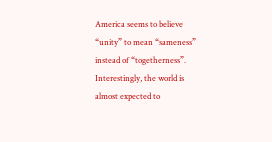America seems to believe “unity” to mean “sameness” instead of “togetherness”. Interestingly, the world is almost expected to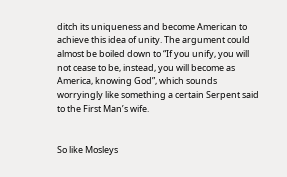ditch its uniqueness and become American to achieve this idea of unity. The argument could almost be boiled down to “If you unify, you will not cease to be, instead, you will become as America, knowing God”, which sounds worryingly like something a certain Serpent said to the First Man’s wife.


So like Mosleys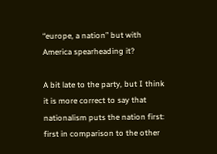“europe, a nation” but with America spearheading it?

A bit late to the party, but I think it is more correct to say that nationalism puts the nation first: first in comparison to the other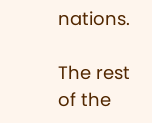nations.

The rest of the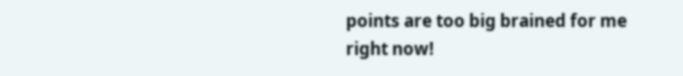points are too big brained for me right now!